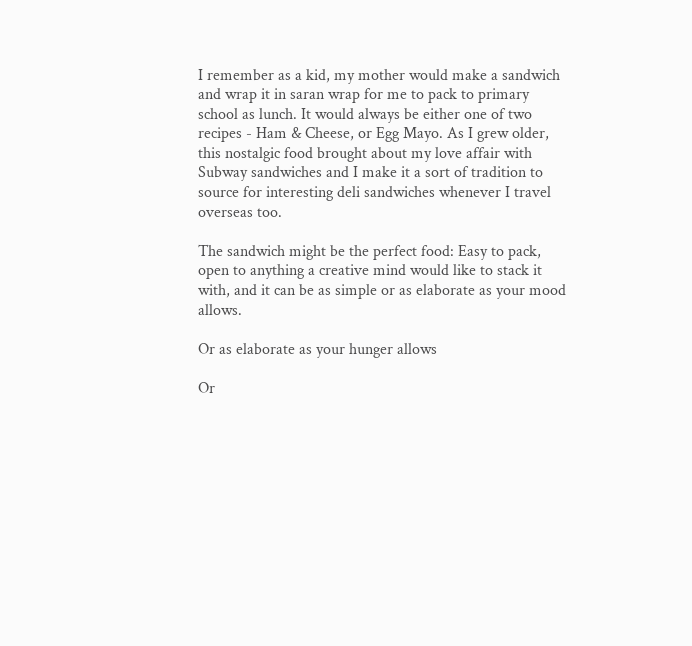I remember as a kid, my mother would make a sandwich and wrap it in saran wrap for me to pack to primary school as lunch. It would always be either one of two recipes - Ham & Cheese, or Egg Mayo. As I grew older, this nostalgic food brought about my love affair with Subway sandwiches and I make it a sort of tradition to source for interesting deli sandwiches whenever I travel overseas too.

The sandwich might be the perfect food: Easy to pack, open to anything a creative mind would like to stack it with, and it can be as simple or as elaborate as your mood allows.

Or as elaborate as your hunger allows

Or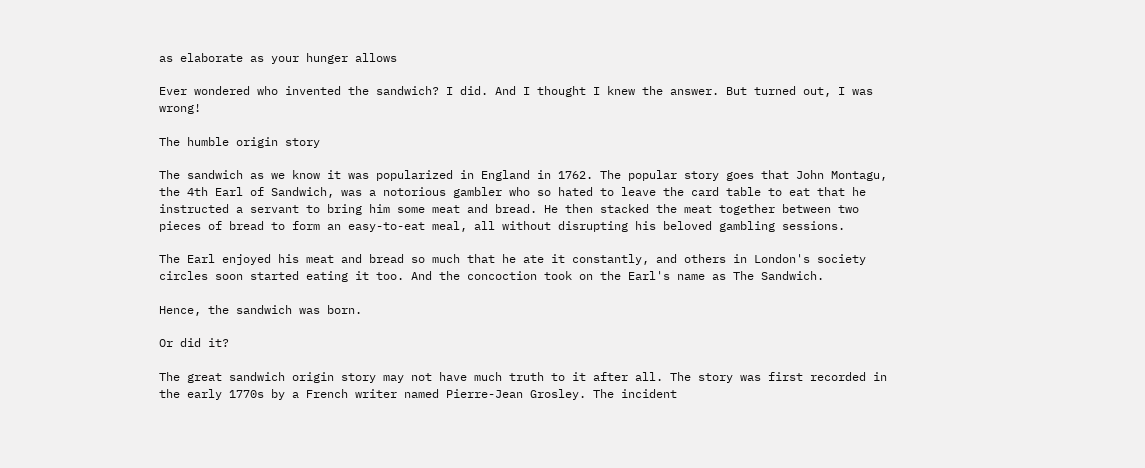as elaborate as your hunger allows

Ever wondered who invented the sandwich? I did. And I thought I knew the answer. But turned out, I was wrong!

The humble origin story

The sandwich as we know it was popularized in England in 1762. The popular story goes that John Montagu, the 4th Earl of Sandwich, was a notorious gambler who so hated to leave the card table to eat that he instructed a servant to bring him some meat and bread. He then stacked the meat together between two pieces of bread to form an easy-to-eat meal, all without disrupting his beloved gambling sessions.

The Earl enjoyed his meat and bread so much that he ate it constantly, and others in London's society circles soon started eating it too. And the concoction took on the Earl's name as The Sandwich.

Hence, the sandwich was born.

Or did it?

The great sandwich origin story may not have much truth to it after all. The story was first recorded in the early 1770s by a French writer named Pierre-Jean Grosley. The incident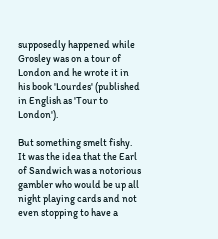supposedly happened while Grosley was on a tour of London and he wrote it in his book 'Lourdes' (published in English as 'Tour to London').

But something smelt fishy. It was the idea that the Earl of Sandwich was a notorious gambler who would be up all night playing cards and not even stopping to have a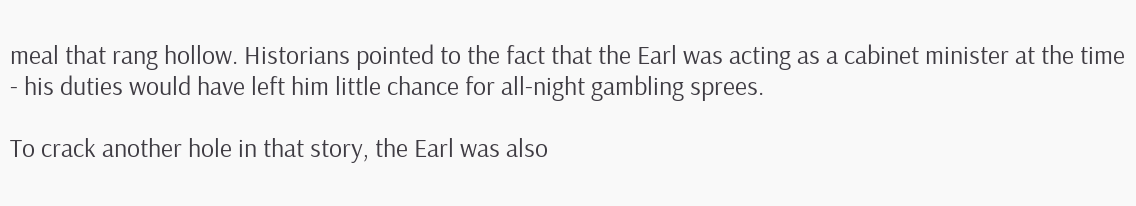meal that rang hollow. Historians pointed to the fact that the Earl was acting as a cabinet minister at the time - his duties would have left him little chance for all-night gambling sprees.

To crack another hole in that story, the Earl was also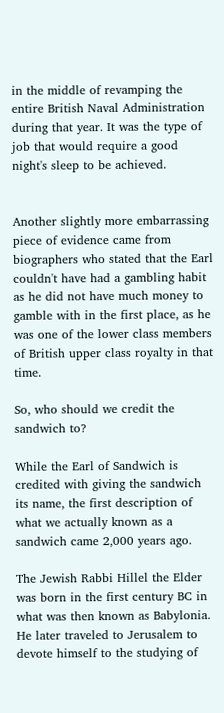in the middle of revamping the entire British Naval Administration during that year. It was the type of job that would require a good night's sleep to be achieved.


Another slightly more embarrassing piece of evidence came from biographers who stated that the Earl couldn't have had a gambling habit as he did not have much money to gamble with in the first place, as he was one of the lower class members of British upper class royalty in that time.

So, who should we credit the sandwich to?

While the Earl of Sandwich is credited with giving the sandwich its name, the first description of what we actually known as a sandwich came 2,000 years ago.

The Jewish Rabbi Hillel the Elder was born in the first century BC in what was then known as Babylonia. He later traveled to Jerusalem to devote himself to the studying of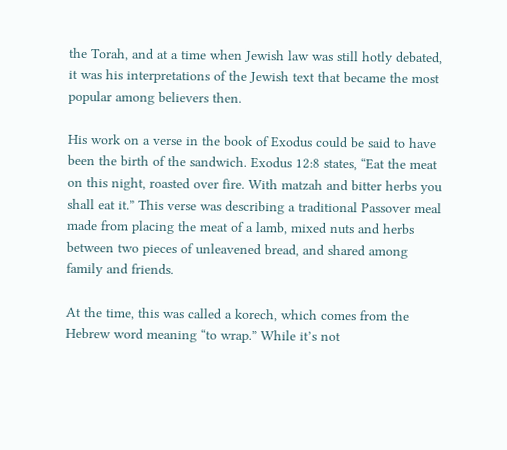the Torah, and at a time when Jewish law was still hotly debated, it was his interpretations of the Jewish text that became the most popular among believers then.

His work on a verse in the book of Exodus could be said to have been the birth of the sandwich. Exodus 12:8 states, “Eat the meat on this night, roasted over fire. With matzah and bitter herbs you shall eat it.” This verse was describing a traditional Passover meal made from placing the meat of a lamb, mixed nuts and herbs between two pieces of unleavened bread, and shared among family and friends.

At the time, this was called a korech, which comes from the Hebrew word meaning “to wrap.” While it’s not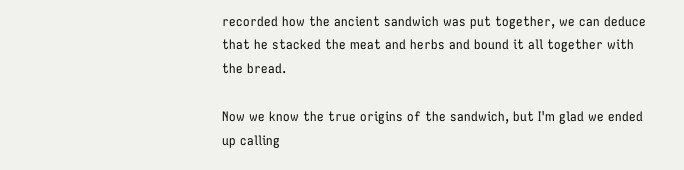recorded how the ancient sandwich was put together, we can deduce that he stacked the meat and herbs and bound it all together with the bread.

Now we know the true origins of the sandwich, but I'm glad we ended up calling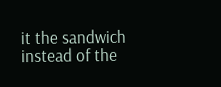it the sandwich instead of the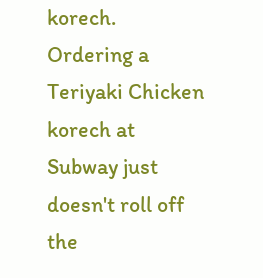korech. Ordering a Teriyaki Chicken korech at Subway just doesn't roll off the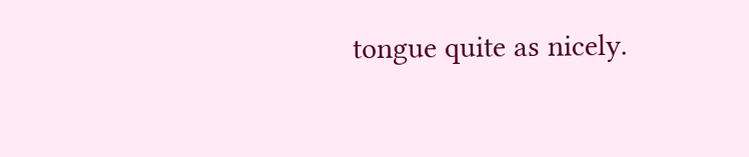tongue quite as nicely.